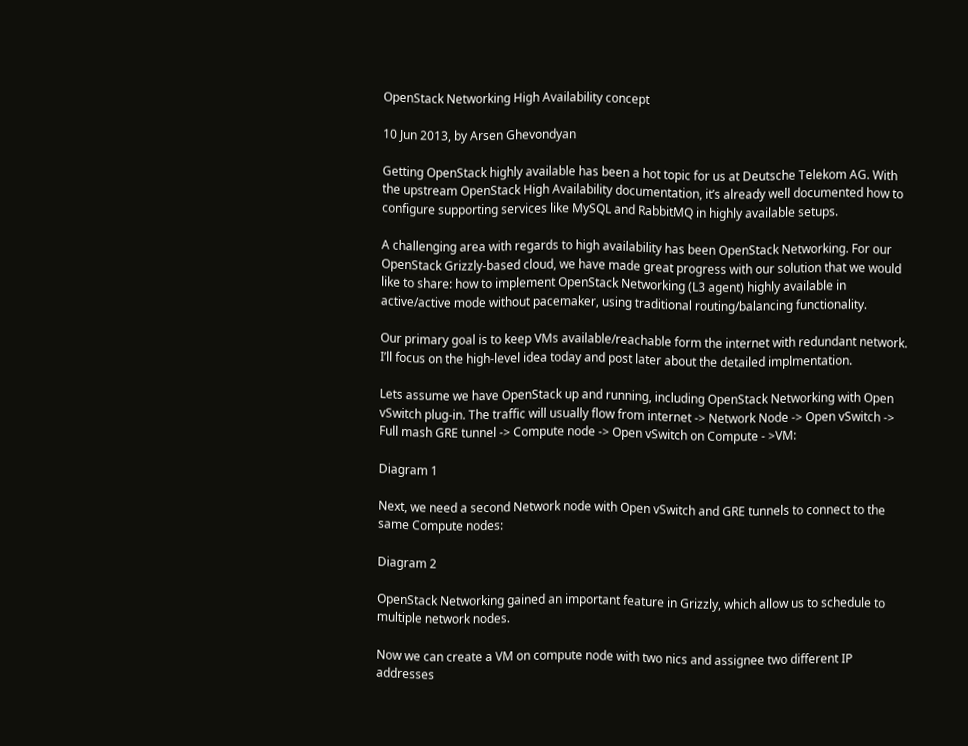OpenStack Networking High Availability concept

10 Jun 2013, by Arsen Ghevondyan

Getting OpenStack highly available has been a hot topic for us at Deutsche Telekom AG. With the upstream OpenStack High Availability documentation, it’s already well documented how to configure supporting services like MySQL and RabbitMQ in highly available setups.

A challenging area with regards to high availability has been OpenStack Networking. For our OpenStack Grizzly-based cloud, we have made great progress with our solution that we would like to share: how to implement OpenStack Networking (L3 agent) highly available in active/active mode without pacemaker, using traditional routing/balancing functionality.

Our primary goal is to keep VMs available/reachable form the internet with redundant network. I’ll focus on the high-level idea today and post later about the detailed implmentation.

Lets assume we have OpenStack up and running, including OpenStack Networking with Open vSwitch plug-in. The traffic will usually flow from internet -> Network Node -> Open vSwitch -> Full mash GRE tunnel -> Compute node -> Open vSwitch on Compute - >VM:

Diagram 1

Next, we need a second Network node with Open vSwitch and GRE tunnels to connect to the same Compute nodes:

Diagram 2

OpenStack Networking gained an important feature in Grizzly, which allow us to schedule to multiple network nodes.

Now we can create a VM on compute node with two nics and assignee two different IP addresses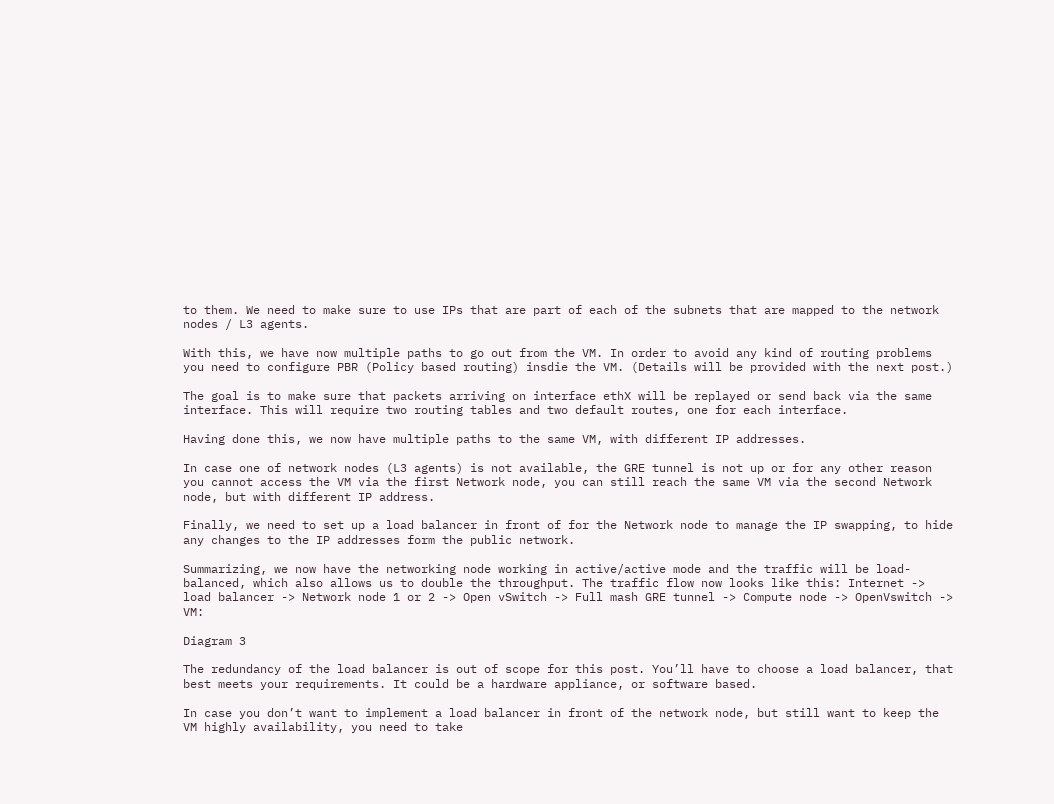to them. We need to make sure to use IPs that are part of each of the subnets that are mapped to the network nodes / L3 agents.

With this, we have now multiple paths to go out from the VM. In order to avoid any kind of routing problems you need to configure PBR (Policy based routing) insdie the VM. (Details will be provided with the next post.)

The goal is to make sure that packets arriving on interface ethX will be replayed or send back via the same interface. This will require two routing tables and two default routes, one for each interface.

Having done this, we now have multiple paths to the same VM, with different IP addresses.

In case one of network nodes (L3 agents) is not available, the GRE tunnel is not up or for any other reason you cannot access the VM via the first Network node, you can still reach the same VM via the second Network node, but with different IP address.

Finally, we need to set up a load balancer in front of for the Network node to manage the IP swapping, to hide any changes to the IP addresses form the public network.

Summarizing, we now have the networking node working in active/active mode and the traffic will be load-balanced, which also allows us to double the throughput. The traffic flow now looks like this: Internet -> load balancer -> Network node 1 or 2 -> Open vSwitch -> Full mash GRE tunnel -> Compute node -> OpenVswitch -> VM:

Diagram 3

The redundancy of the load balancer is out of scope for this post. You’ll have to choose a load balancer, that best meets your requirements. It could be a hardware appliance, or software based.

In case you don’t want to implement a load balancer in front of the network node, but still want to keep the VM highly availability, you need to take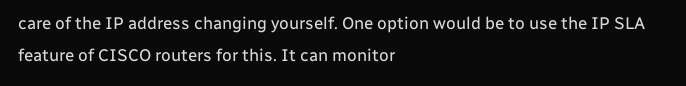care of the IP address changing yourself. One option would be to use the IP SLA feature of CISCO routers for this. It can monitor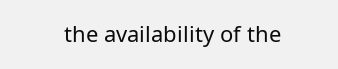the availability of the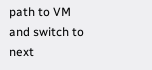path to VM and switch to next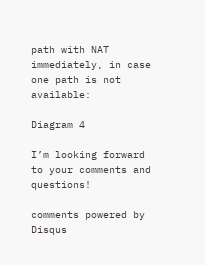path with NAT immediately, in case one path is not available:

Diagram 4

I’m looking forward to your comments and questions!

comments powered by Disqus